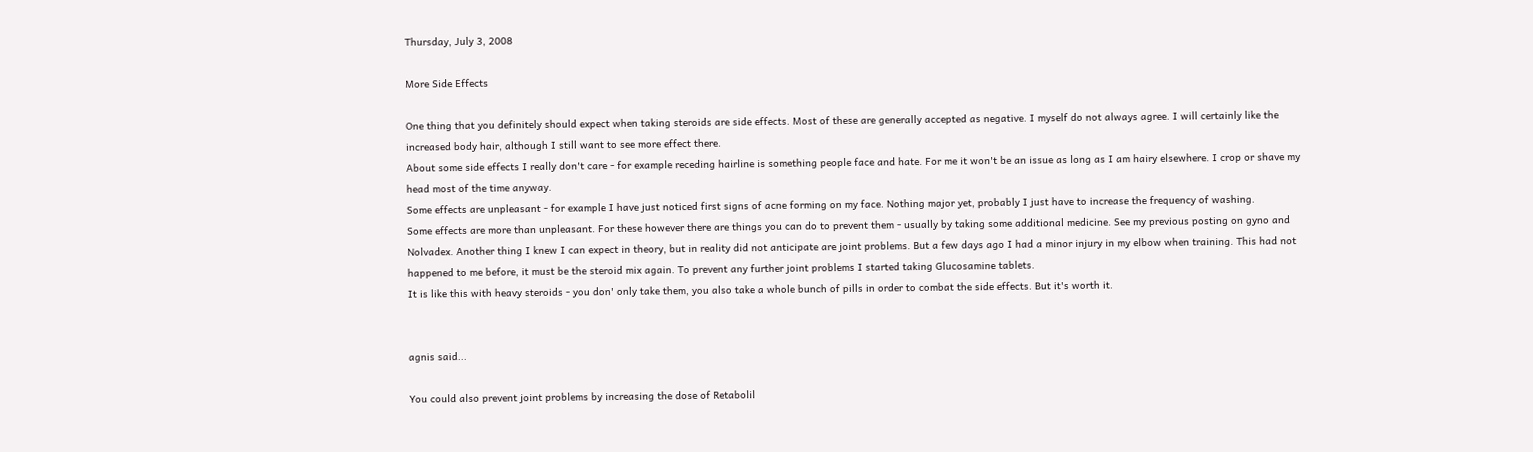Thursday, July 3, 2008

More Side Effects

One thing that you definitely should expect when taking steroids are side effects. Most of these are generally accepted as negative. I myself do not always agree. I will certainly like the increased body hair, although I still want to see more effect there.
About some side effects I really don't care - for example receding hairline is something people face and hate. For me it won't be an issue as long as I am hairy elsewhere. I crop or shave my head most of the time anyway.
Some effects are unpleasant - for example I have just noticed first signs of acne forming on my face. Nothing major yet, probably I just have to increase the frequency of washing.
Some effects are more than unpleasant. For these however there are things you can do to prevent them - usually by taking some additional medicine. See my previous posting on gyno and Nolvadex. Another thing I knew I can expect in theory, but in reality did not anticipate are joint problems. But a few days ago I had a minor injury in my elbow when training. This had not happened to me before, it must be the steroid mix again. To prevent any further joint problems I started taking Glucosamine tablets.
It is like this with heavy steroids - you don' only take them, you also take a whole bunch of pills in order to combat the side effects. But it's worth it.


agnis said...

You could also prevent joint problems by increasing the dose of Retabolil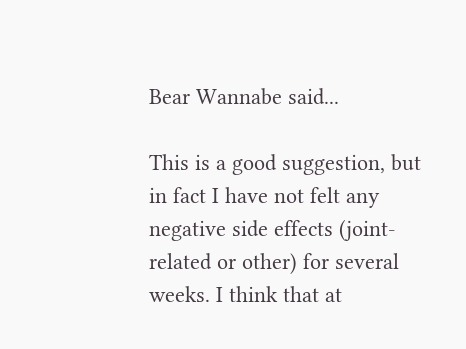Bear Wannabe said...

This is a good suggestion, but in fact I have not felt any negative side effects (joint-related or other) for several weeks. I think that at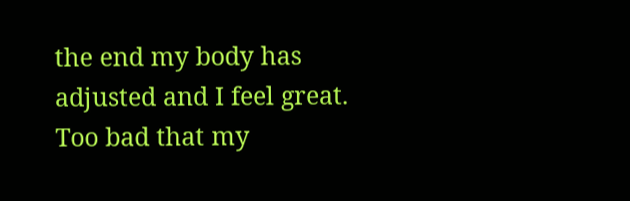the end my body has adjusted and I feel great. Too bad that my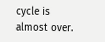cycle is almost over.